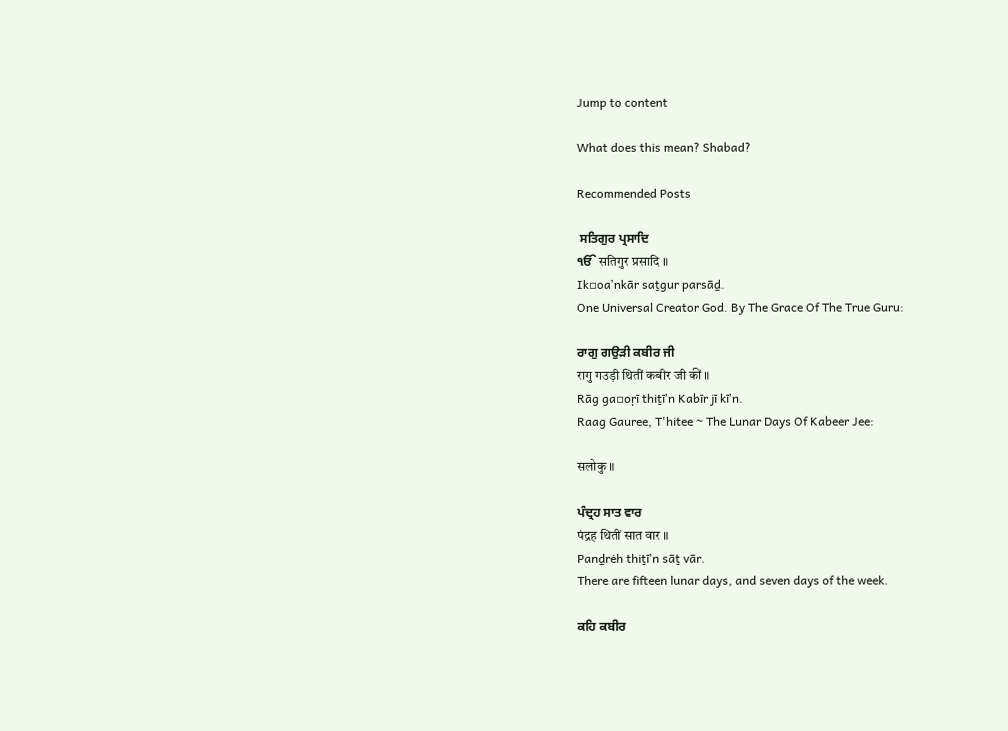Jump to content

What does this mean? Shabad?

Recommended Posts

 ਸਤਿਗੁਰ ਪ੍ਰਸਾਦਿ
ੴ सतिगुर प्रसादि ॥
Ik▫oaʼnkār saṯgur parsāḏ.
One Universal Creator God. By The Grace Of The True Guru:

ਰਾਗੁ ਗਉੜੀ ਕਬੀਰ ਜੀ
रागु गउड़ी थितीं कबीर जी कीं ॥
Rāg ga▫oṛī thiṯīʼn Kabīr jī kīʼn.
Raag Gauree, T'hitee ~ The Lunar Days Of Kabeer Jee:

सलोकु ॥

ਪੰਦ੍ਰਹ ਸਾਤ ਵਾਰ
पंद्रह थितीं सात वार ॥
Panḏrėh thiṯīʼn sāṯ vār.
There are fifteen lunar days, and seven days of the week.

ਕਹਿ ਕਬੀਰ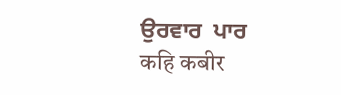ਉਰਵਾਰ  ਪਾਰ
कहि कबीर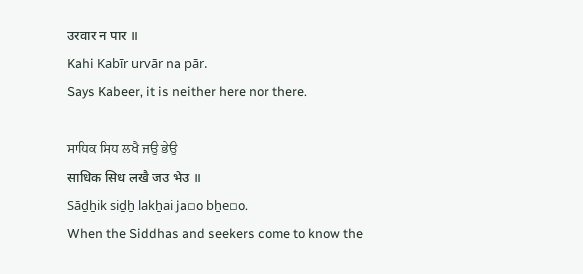उरवार न पार ॥
Kahi Kabīr urvār na pār.
Says Kabeer, it is neither here nor there.

ਸਾਧਿਕ ਸਿਧ ਲਖੈ ਜਉ ਭੇਉ
साधिक सिध लखै जउ भेउ ॥
Sāḏẖik siḏẖ lakẖai ja▫o bẖe▫o.
When the Siddhas and seekers come to know the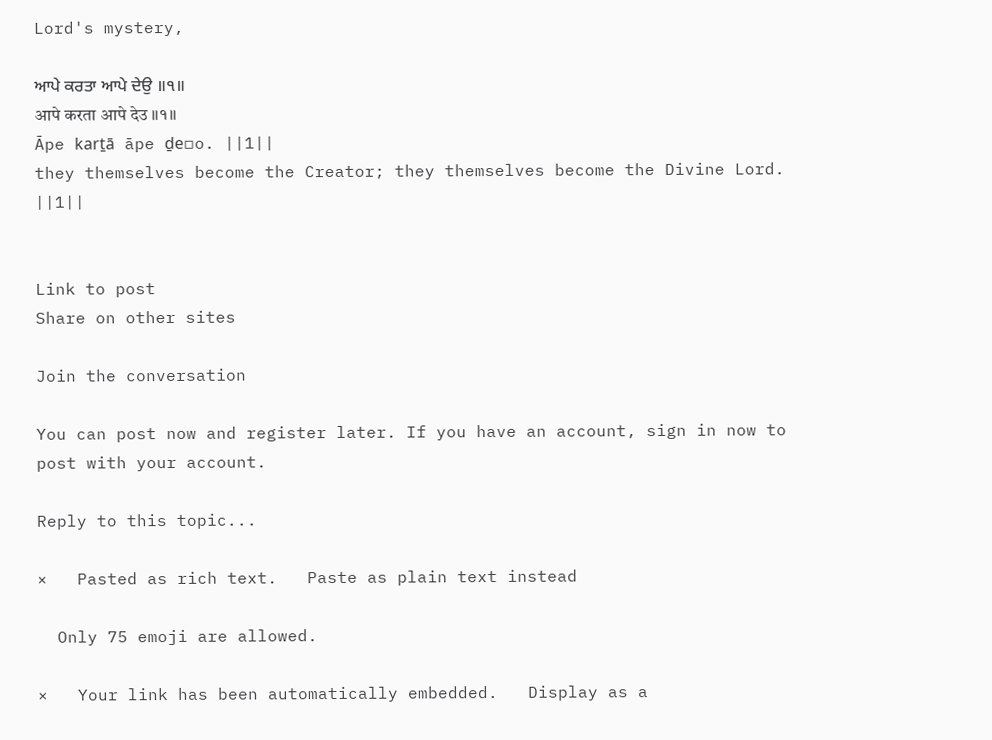Lord's mystery,

ਆਪੇ ਕਰਤਾ ਆਪੇ ਦੇਉ ॥੧॥
आपे करता आपे देउ ॥१॥
Āpe karṯā āpe ḏe▫o. ||1||
they themselves become the Creator; they themselves become the Divine Lord. ||1||


Link to post
Share on other sites

Join the conversation

You can post now and register later. If you have an account, sign in now to post with your account.

Reply to this topic...

×   Pasted as rich text.   Paste as plain text instead

  Only 75 emoji are allowed.

×   Your link has been automatically embedded.   Display as a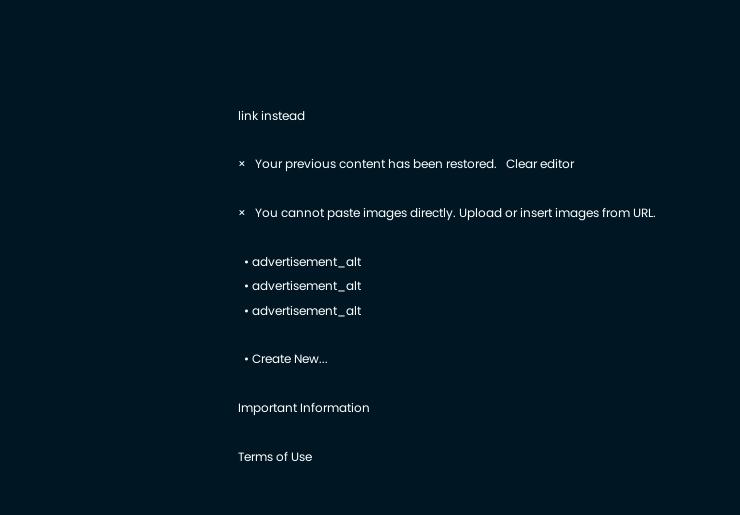link instead

×   Your previous content has been restored.   Clear editor

×   You cannot paste images directly. Upload or insert images from URL.

  • advertisement_alt
  • advertisement_alt
  • advertisement_alt

  • Create New...

Important Information

Terms of Use